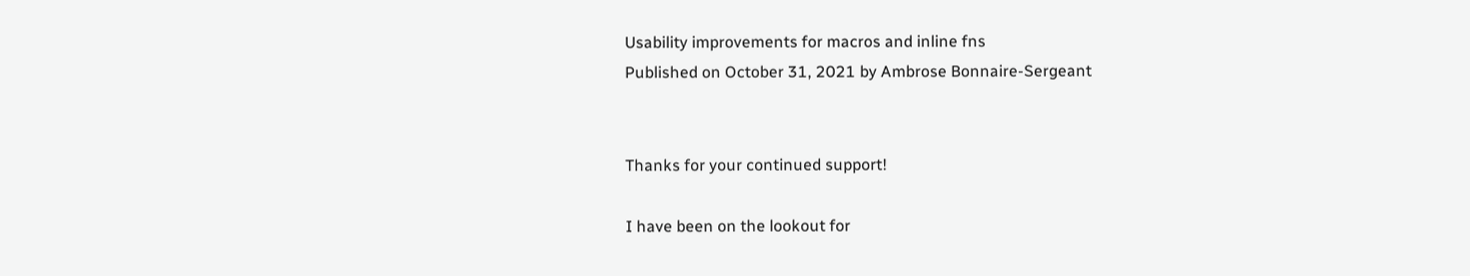Usability improvements for macros and inline fns
Published on October 31, 2021 by Ambrose Bonnaire-Sergeant


Thanks for your continued support!

I have been on the lookout for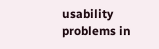usability problems in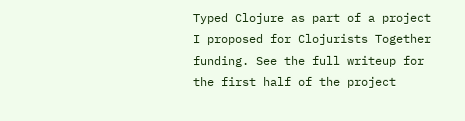Typed Clojure as part of a project I proposed for Clojurists Together funding. See the full writeup for the first half of the project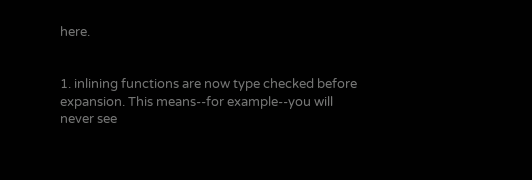here.


1. inlining functions are now type checked before expansion. This means--for example--you will never see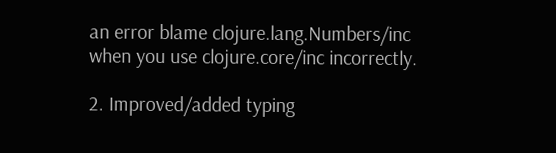an error blame clojure.lang.Numbers/inc when you use clojure.core/inc incorrectly.

2. Improved/added typing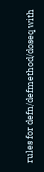rules for defn/defmethod/doseq with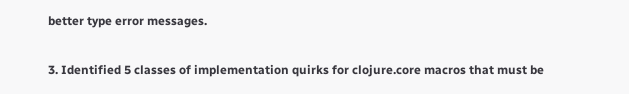better type error messages.

3. Identified 5 classes of implementation quirks for clojure.core macros that must be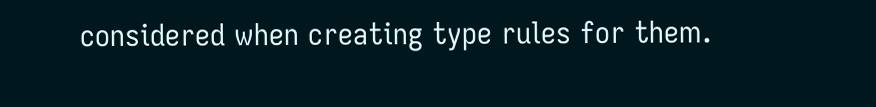considered when creating type rules for them.